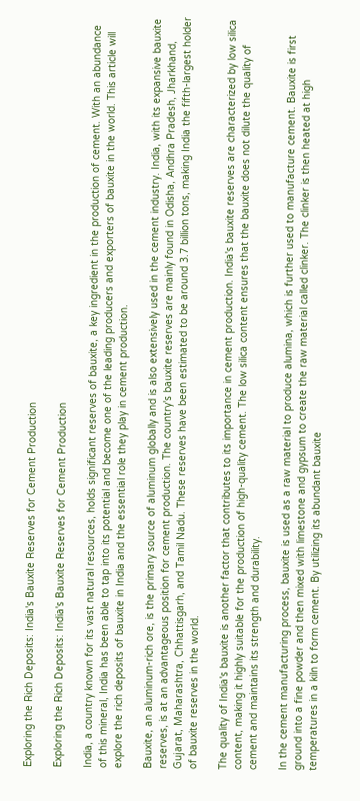Exploring the Rich Deposits: India's Bauxite Reserves for Cement Production

Exploring the Rich Deposits: India's Bauxite Reserves for Cement Production

India, a country known for its vast natural resources, holds significant reserves of bauxite, a key ingredient in the production of cement. With an abundance of this mineral, India has been able to tap into its potential and become one of the leading producers and exporters of bauxite in the world. This article will explore the rich deposits of bauxite in India and the essential role they play in cement production.

Bauxite, an aluminum-rich ore, is the primary source of aluminum globally and is also extensively used in the cement industry. India, with its expansive bauxite reserves, is at an advantageous position for cement production. The country's bauxite reserves are mainly found in Odisha, Andhra Pradesh, Jharkhand, Gujarat, Maharashtra, Chhattisgarh, and Tamil Nadu. These reserves have been estimated to be around 3.7 billion tons, making India the fifth-largest holder of bauxite reserves in the world.

The quality of India's bauxite is another factor that contributes to its importance in cement production. India's bauxite reserves are characterized by low silica content, making it highly suitable for the production of high-quality cement. The low silica content ensures that the bauxite does not dilute the quality of cement and maintains its strength and durability.

In the cement manufacturing process, bauxite is used as a raw material to produce alumina, which is further used to manufacture cement. Bauxite is first ground into a fine powder and then mixed with limestone and gypsum to create the raw material called clinker. The clinker is then heated at high temperatures in a kiln to form cement. By utilizing its abundant bauxite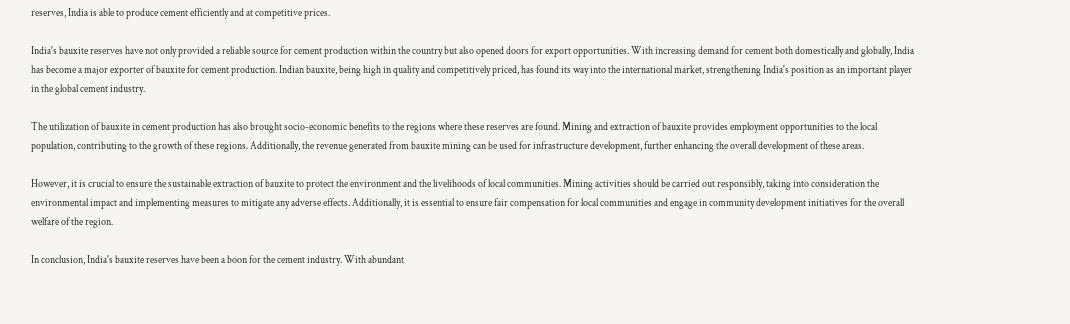reserves, India is able to produce cement efficiently and at competitive prices.

India's bauxite reserves have not only provided a reliable source for cement production within the country but also opened doors for export opportunities. With increasing demand for cement both domestically and globally, India has become a major exporter of bauxite for cement production. Indian bauxite, being high in quality and competitively priced, has found its way into the international market, strengthening India's position as an important player in the global cement industry.

The utilization of bauxite in cement production has also brought socio-economic benefits to the regions where these reserves are found. Mining and extraction of bauxite provides employment opportunities to the local population, contributing to the growth of these regions. Additionally, the revenue generated from bauxite mining can be used for infrastructure development, further enhancing the overall development of these areas.

However, it is crucial to ensure the sustainable extraction of bauxite to protect the environment and the livelihoods of local communities. Mining activities should be carried out responsibly, taking into consideration the environmental impact and implementing measures to mitigate any adverse effects. Additionally, it is essential to ensure fair compensation for local communities and engage in community development initiatives for the overall welfare of the region.

In conclusion, India's bauxite reserves have been a boon for the cement industry. With abundant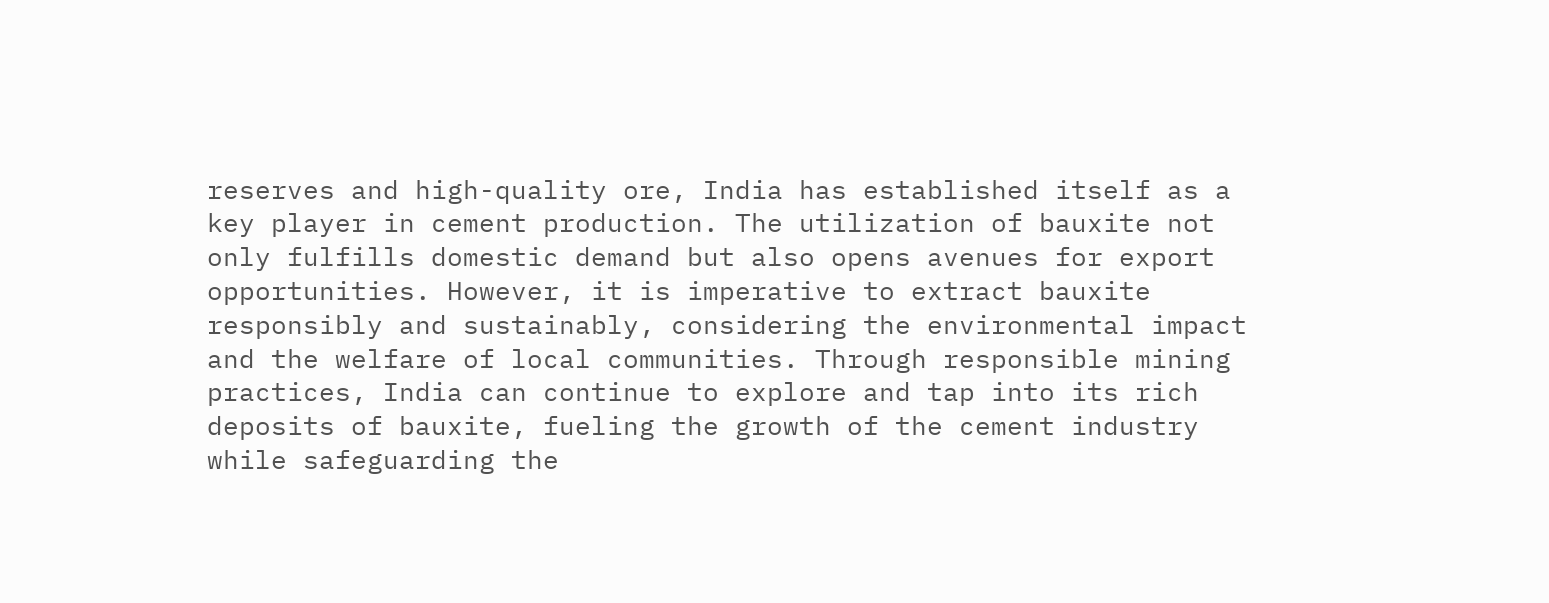reserves and high-quality ore, India has established itself as a key player in cement production. The utilization of bauxite not only fulfills domestic demand but also opens avenues for export opportunities. However, it is imperative to extract bauxite responsibly and sustainably, considering the environmental impact and the welfare of local communities. Through responsible mining practices, India can continue to explore and tap into its rich deposits of bauxite, fueling the growth of the cement industry while safeguarding the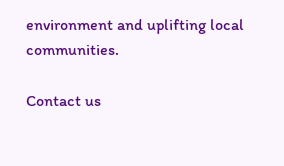environment and uplifting local communities.

Contact us